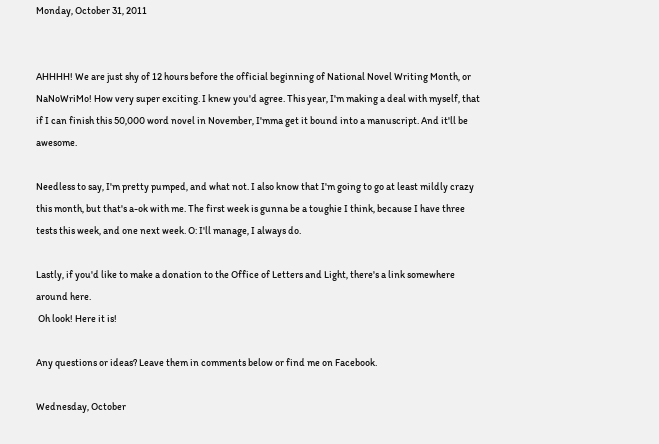Monday, October 31, 2011


AHHHH! We are just shy of 12 hours before the official beginning of National Novel Writing Month, or NaNoWriMo! How very super exciting. I knew you'd agree. This year, I'm making a deal with myself, that if I can finish this 50,000 word novel in November, I'mma get it bound into a manuscript. And it'll be awesome.

Needless to say, I'm pretty pumped, and what not. I also know that I'm going to go at least mildly crazy this month, but that's a-ok with me. The first week is gunna be a toughie I think, because I have three tests this week, and one next week. O: I'll manage, I always do.

Lastly, if you'd like to make a donation to the Office of Letters and Light, there's a link somewhere around here.
 Oh look! Here it is!

Any questions or ideas? Leave them in comments below or find me on Facebook.

Wednesday, October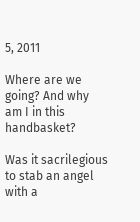5, 2011

Where are we going? And why am I in this handbasket?

Was it sacrilegious to stab an angel with a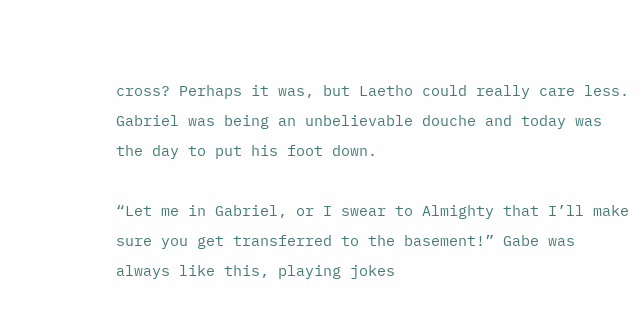cross? Perhaps it was, but Laetho could really care less. Gabriel was being an unbelievable douche and today was the day to put his foot down.

“Let me in Gabriel, or I swear to Almighty that I’ll make sure you get transferred to the basement!” Gabe was always like this, playing jokes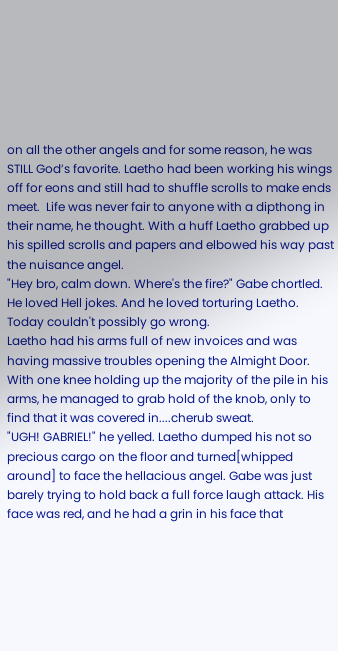on all the other angels and for some reason, he was STILL God’s favorite. Laetho had been working his wings off for eons and still had to shuffle scrolls to make ends meet.  Life was never fair to anyone with a dipthong in their name, he thought. With a huff Laetho grabbed up his spilled scrolls and papers and elbowed his way past the nuisance angel.
"Hey bro, calm down. Where's the fire?" Gabe chortled. He loved Hell jokes. And he loved torturing Laetho. Today couldn't possibly go wrong.
Laetho had his arms full of new invoices and was having massive troubles opening the Almight Door. With one knee holding up the majority of the pile in his arms, he managed to grab hold of the knob, only to find that it was covered in....cherub sweat.
"UGH! GABRIEL!" he yelled. Laetho dumped his not so precious cargo on the floor and turned[whipped around] to face the hellacious angel. Gabe was just barely trying to hold back a full force laugh attack. His face was red, and he had a grin in his face that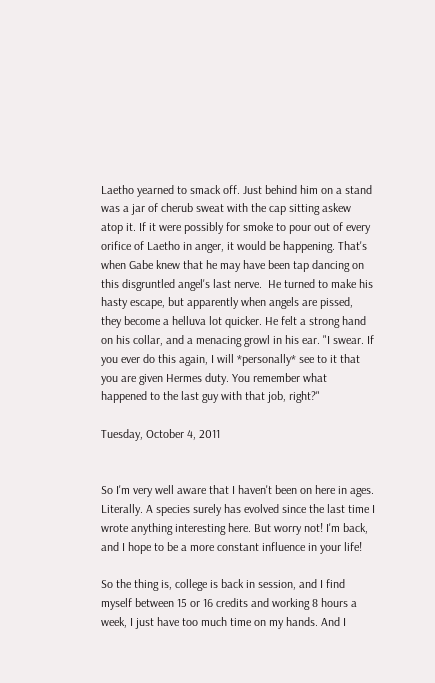Laetho yearned to smack off. Just behind him on a stand was a jar of cherub sweat with the cap sitting askew atop it. If it were possibly for smoke to pour out of every orifice of Laetho in anger, it would be happening. That's when Gabe knew that he may have been tap dancing on this disgruntled angel's last nerve.  He turned to make his hasty escape, but apparently when angels are pissed, they become a helluva lot quicker. He felt a strong hand on his collar, and a menacing growl in his ear. "I swear. If you ever do this again, I will *personally* see to it that you are given Hermes duty. You remember what happened to the last guy with that job, right?"

Tuesday, October 4, 2011


So I'm very well aware that I haven't been on here in ages. Literally. A species surely has evolved since the last time I wrote anything interesting here. But worry not! I'm back, and I hope to be a more constant influence in your life!

So the thing is, college is back in session, and I find myself between 15 or 16 credits and working 8 hours a week, I just have too much time on my hands. And I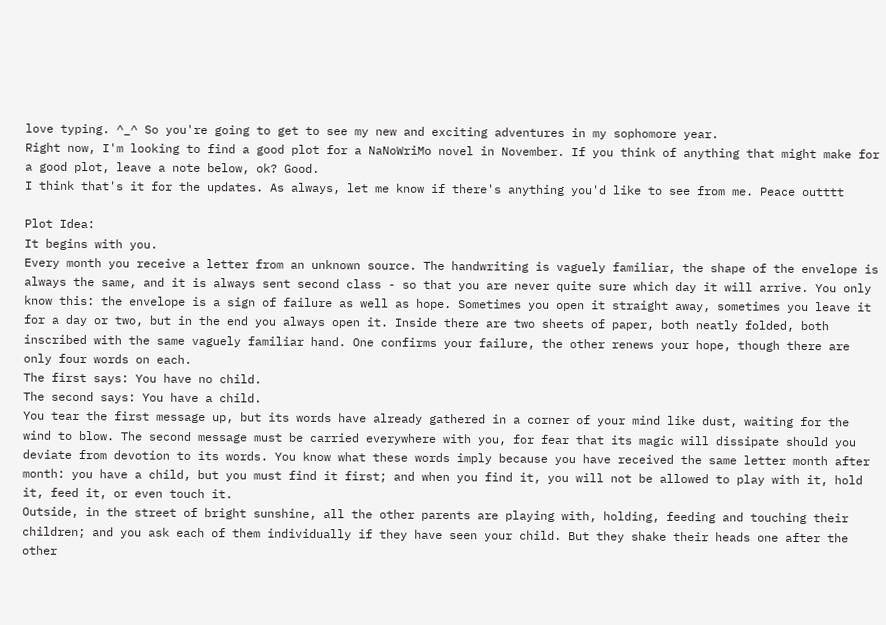love typing. ^_^ So you're going to get to see my new and exciting adventures in my sophomore year.
Right now, I'm looking to find a good plot for a NaNoWriMo novel in November. If you think of anything that might make for a good plot, leave a note below, ok? Good.
I think that's it for the updates. As always, let me know if there's anything you'd like to see from me. Peace outttt

Plot Idea:
It begins with you.
Every month you receive a letter from an unknown source. The handwriting is vaguely familiar, the shape of the envelope is always the same, and it is always sent second class - so that you are never quite sure which day it will arrive. You only know this: the envelope is a sign of failure as well as hope. Sometimes you open it straight away, sometimes you leave it for a day or two, but in the end you always open it. Inside there are two sheets of paper, both neatly folded, both inscribed with the same vaguely familiar hand. One confirms your failure, the other renews your hope, though there are only four words on each.
The first says: You have no child.
The second says: You have a child.
You tear the first message up, but its words have already gathered in a corner of your mind like dust, waiting for the wind to blow. The second message must be carried everywhere with you, for fear that its magic will dissipate should you deviate from devotion to its words. You know what these words imply because you have received the same letter month after month: you have a child, but you must find it first; and when you find it, you will not be allowed to play with it, hold it, feed it, or even touch it.
Outside, in the street of bright sunshine, all the other parents are playing with, holding, feeding and touching their children; and you ask each of them individually if they have seen your child. But they shake their heads one after the other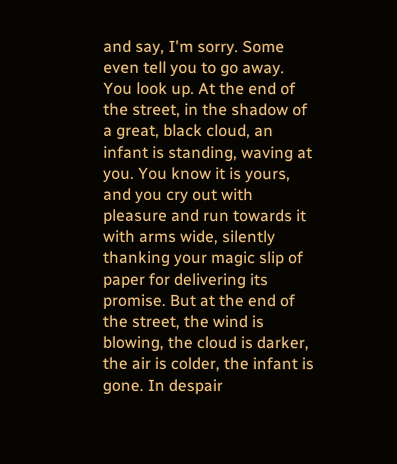and say, I'm sorry. Some even tell you to go away.
You look up. At the end of the street, in the shadow of a great, black cloud, an infant is standing, waving at you. You know it is yours, and you cry out with pleasure and run towards it with arms wide, silently thanking your magic slip of paper for delivering its promise. But at the end of the street, the wind is blowing, the cloud is darker, the air is colder, the infant is gone. In despair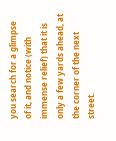you search for a glimpse of it, and notice (with immense relief) that it is only a few yards ahead, at the corner of the next street.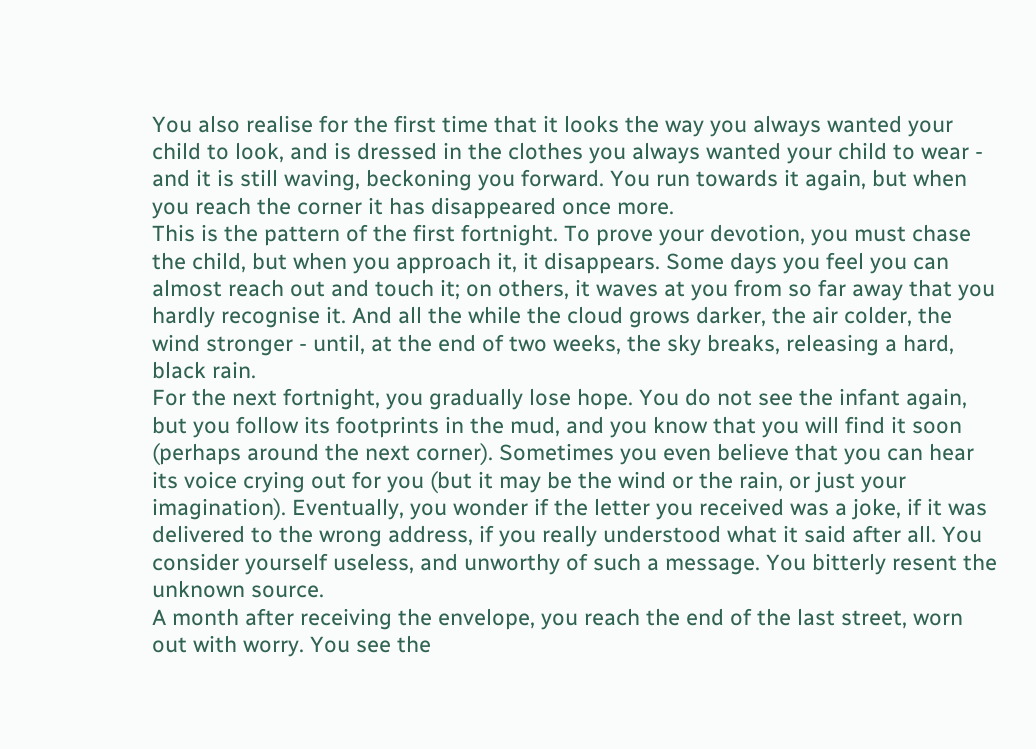You also realise for the first time that it looks the way you always wanted your child to look, and is dressed in the clothes you always wanted your child to wear - and it is still waving, beckoning you forward. You run towards it again, but when you reach the corner it has disappeared once more.
This is the pattern of the first fortnight. To prove your devotion, you must chase the child, but when you approach it, it disappears. Some days you feel you can almost reach out and touch it; on others, it waves at you from so far away that you hardly recognise it. And all the while the cloud grows darker, the air colder, the wind stronger - until, at the end of two weeks, the sky breaks, releasing a hard, black rain.
For the next fortnight, you gradually lose hope. You do not see the infant again, but you follow its footprints in the mud, and you know that you will find it soon (perhaps around the next corner). Sometimes you even believe that you can hear its voice crying out for you (but it may be the wind or the rain, or just your imagination). Eventually, you wonder if the letter you received was a joke, if it was delivered to the wrong address, if you really understood what it said after all. You consider yourself useless, and unworthy of such a message. You bitterly resent the unknown source.
A month after receiving the envelope, you reach the end of the last street, worn out with worry. You see the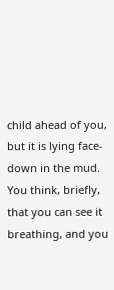child ahead of you, but it is lying face-down in the mud. You think, briefly, that you can see it breathing, and you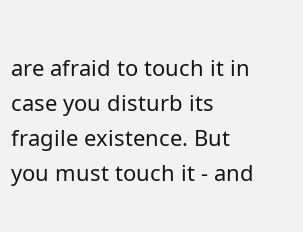are afraid to touch it in case you disturb its fragile existence. But you must touch it - and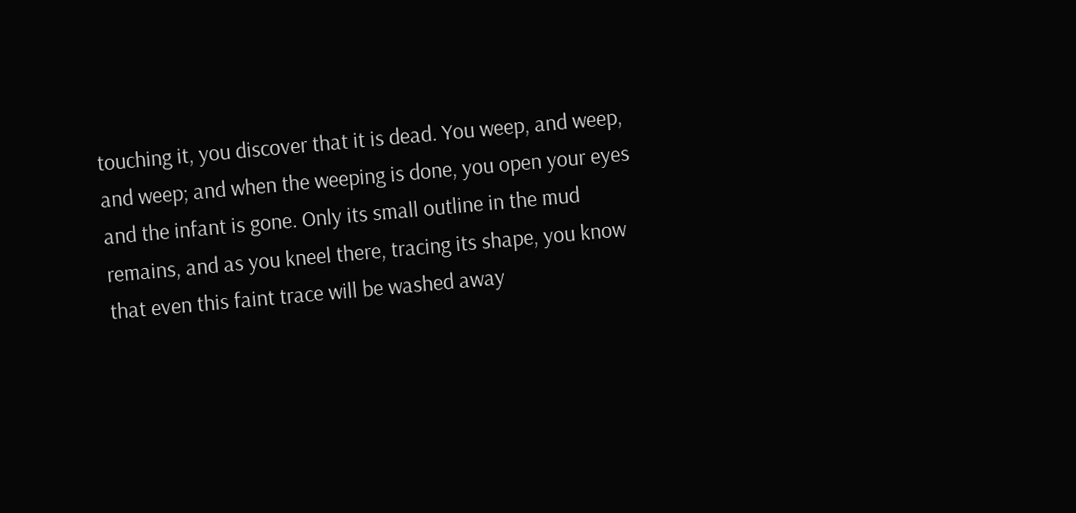touching it, you discover that it is dead. You weep, and weep, and weep; and when the weeping is done, you open your eyes and the infant is gone. Only its small outline in the mud remains, and as you kneel there, tracing its shape, you know that even this faint trace will be washed away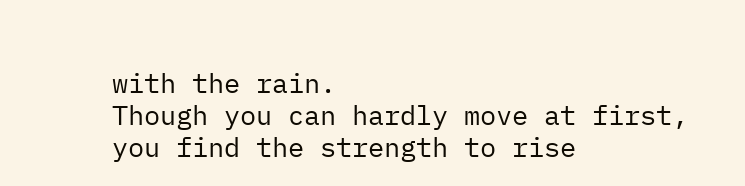with the rain.
Though you can hardly move at first, you find the strength to rise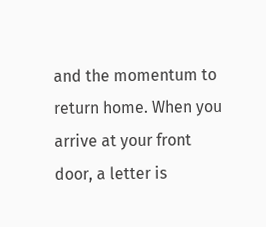and the momentum to return home. When you arrive at your front door, a letter is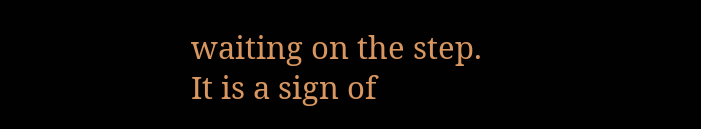waiting on the step.
It is a sign of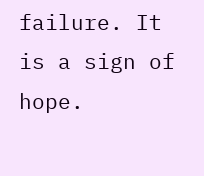failure. It is a sign of hope.